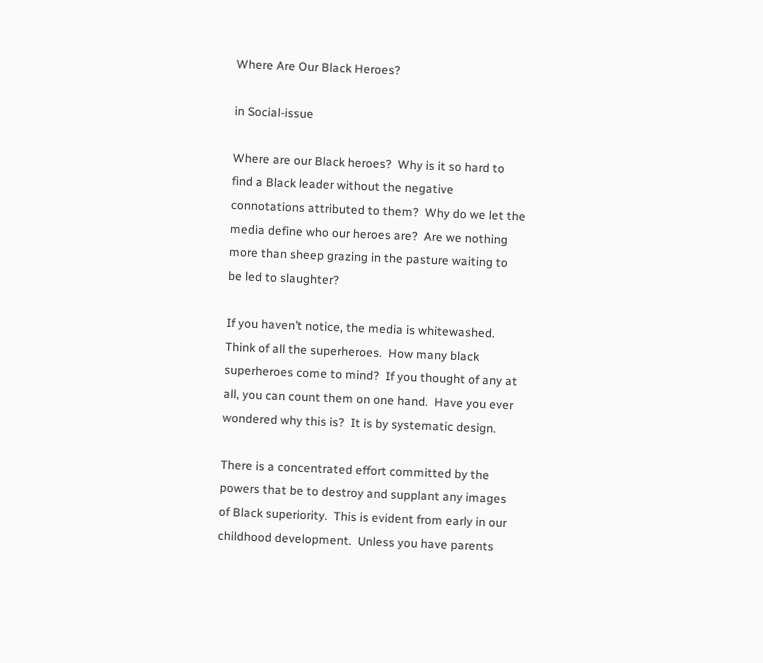Where Are Our Black Heroes?

in Social-issue

Where are our Black heroes?  Why is it so hard to find a Black leader without the negative connotations attributed to them?  Why do we let the media define who our heroes are?  Are we nothing more than sheep grazing in the pasture waiting to be led to slaughter?

If you haven’t notice, the media is whitewashed. Think of all the superheroes.  How many black superheroes come to mind?  If you thought of any at all, you can count them on one hand.  Have you ever wondered why this is?  It is by systematic design.

There is a concentrated effort committed by the powers that be to destroy and supplant any images of Black superiority.  This is evident from early in our childhood development.  Unless you have parents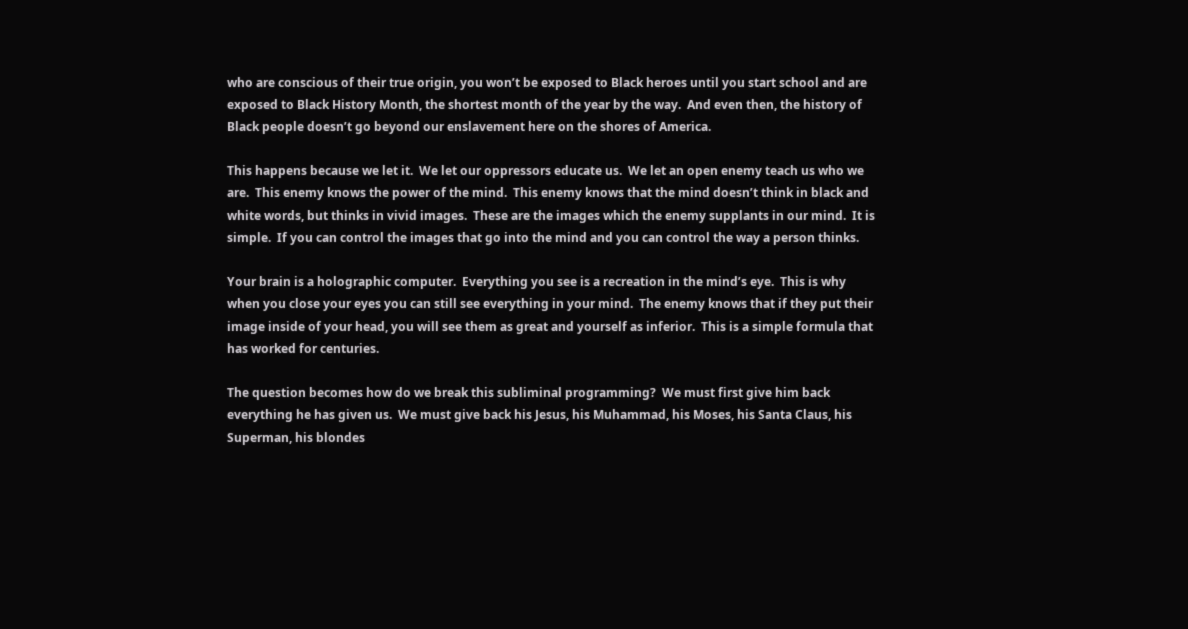who are conscious of their true origin, you won’t be exposed to Black heroes until you start school and are exposed to Black History Month, the shortest month of the year by the way.  And even then, the history of Black people doesn’t go beyond our enslavement here on the shores of America.

This happens because we let it.  We let our oppressors educate us.  We let an open enemy teach us who we are.  This enemy knows the power of the mind.  This enemy knows that the mind doesn’t think in black and white words, but thinks in vivid images.  These are the images which the enemy supplants in our mind.  It is simple.  If you can control the images that go into the mind and you can control the way a person thinks.

Your brain is a holographic computer.  Everything you see is a recreation in the mind’s eye.  This is why when you close your eyes you can still see everything in your mind.  The enemy knows that if they put their image inside of your head, you will see them as great and yourself as inferior.  This is a simple formula that has worked for centuries.

The question becomes how do we break this subliminal programming?  We must first give him back everything he has given us.  We must give back his Jesus, his Muhammad, his Moses, his Santa Claus, his Superman, his blondes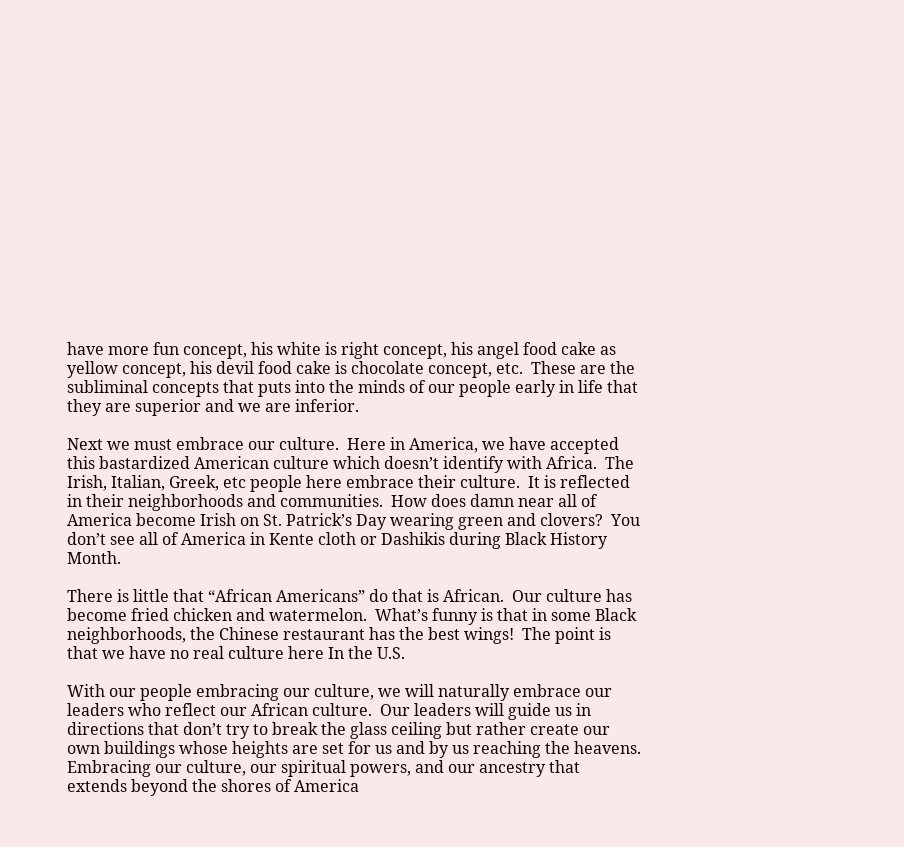have more fun concept, his white is right concept, his angel food cake as yellow concept, his devil food cake is chocolate concept, etc.  These are the subliminal concepts that puts into the minds of our people early in life that they are superior and we are inferior.

Next we must embrace our culture.  Here in America, we have accepted this bastardized American culture which doesn’t identify with Africa.  The Irish, Italian, Greek, etc people here embrace their culture.  It is reflected in their neighborhoods and communities.  How does damn near all of America become Irish on St. Patrick’s Day wearing green and clovers?  You don’t see all of America in Kente cloth or Dashikis during Black History Month.

There is little that “African Americans” do that is African.  Our culture has become fried chicken and watermelon.  What’s funny is that in some Black neighborhoods, the Chinese restaurant has the best wings!  The point is that we have no real culture here In the U.S.

With our people embracing our culture, we will naturally embrace our leaders who reflect our African culture.  Our leaders will guide us in directions that don’t try to break the glass ceiling but rather create our own buildings whose heights are set for us and by us reaching the heavens.  Embracing our culture, our spiritual powers, and our ancestry that extends beyond the shores of America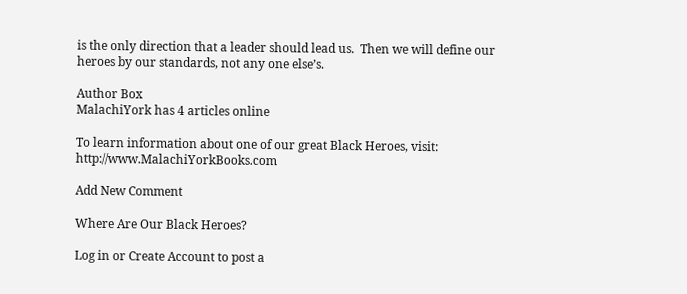is the only direction that a leader should lead us.  Then we will define our heroes by our standards, not any one else’s.

Author Box
MalachiYork has 4 articles online

To learn information about one of our great Black Heroes, visit: http://www.MalachiYorkBooks.com

Add New Comment

Where Are Our Black Heroes?

Log in or Create Account to post a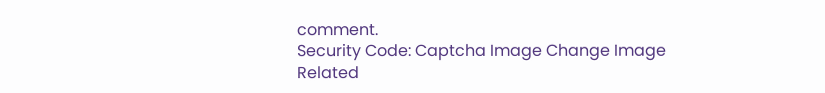comment.
Security Code: Captcha Image Change Image
Related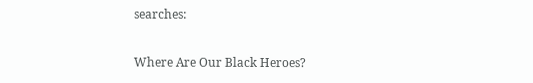searches:

Where Are Our Black Heroes?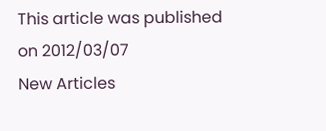This article was published on 2012/03/07
New Articles